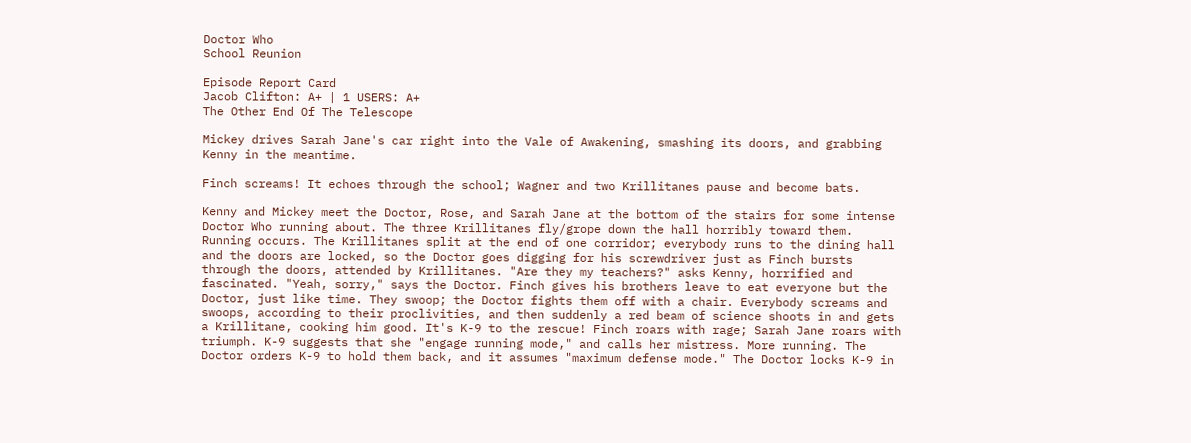Doctor Who
School Reunion

Episode Report Card
Jacob Clifton: A+ | 1 USERS: A+
The Other End Of The Telescope

Mickey drives Sarah Jane's car right into the Vale of Awakening, smashing its doors, and grabbing Kenny in the meantime.

Finch screams! It echoes through the school; Wagner and two Krillitanes pause and become bats.

Kenny and Mickey meet the Doctor, Rose, and Sarah Jane at the bottom of the stairs for some intense Doctor Who running about. The three Krillitanes fly/grope down the hall horribly toward them. Running occurs. The Krillitanes split at the end of one corridor; everybody runs to the dining hall and the doors are locked, so the Doctor goes digging for his screwdriver just as Finch bursts through the doors, attended by Krillitanes. "Are they my teachers?" asks Kenny, horrified and fascinated. "Yeah, sorry," says the Doctor. Finch gives his brothers leave to eat everyone but the Doctor, just like time. They swoop; the Doctor fights them off with a chair. Everybody screams and swoops, according to their proclivities, and then suddenly a red beam of science shoots in and gets a Krillitane, cooking him good. It's K-9 to the rescue! Finch roars with rage; Sarah Jane roars with triumph. K-9 suggests that she "engage running mode," and calls her mistress. More running. The Doctor orders K-9 to hold them back, and it assumes "maximum defense mode." The Doctor locks K-9 in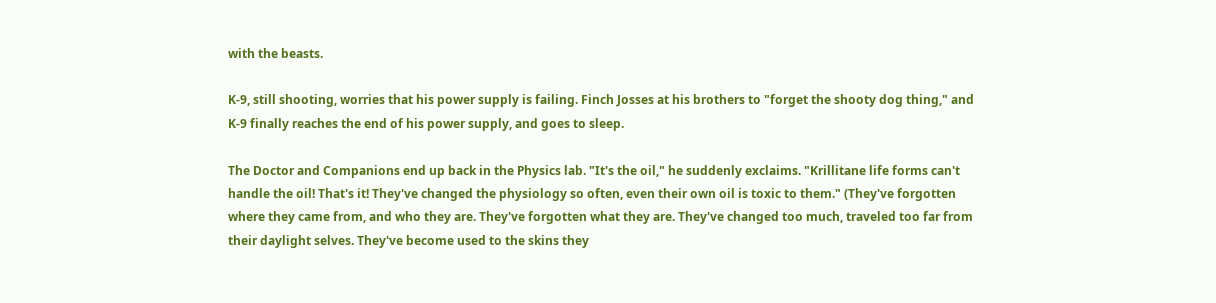with the beasts.

K-9, still shooting, worries that his power supply is failing. Finch Josses at his brothers to "forget the shooty dog thing," and K-9 finally reaches the end of his power supply, and goes to sleep.

The Doctor and Companions end up back in the Physics lab. "It's the oil," he suddenly exclaims. "Krillitane life forms can't handle the oil! That's it! They've changed the physiology so often, even their own oil is toxic to them." (They've forgotten where they came from, and who they are. They've forgotten what they are. They've changed too much, traveled too far from their daylight selves. They've become used to the skins they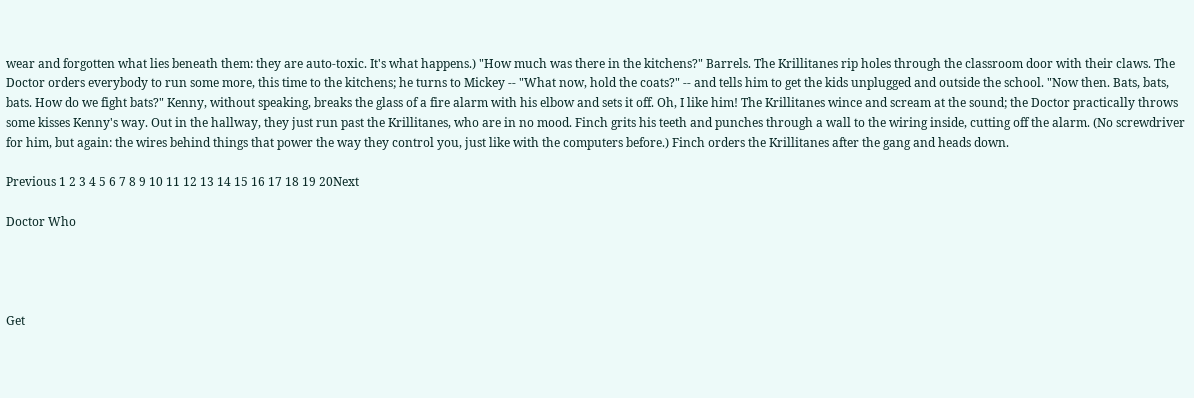wear and forgotten what lies beneath them: they are auto-toxic. It's what happens.) "How much was there in the kitchens?" Barrels. The Krillitanes rip holes through the classroom door with their claws. The Doctor orders everybody to run some more, this time to the kitchens; he turns to Mickey -- "What now, hold the coats?" -- and tells him to get the kids unplugged and outside the school. "Now then. Bats, bats, bats. How do we fight bats?" Kenny, without speaking, breaks the glass of a fire alarm with his elbow and sets it off. Oh, I like him! The Krillitanes wince and scream at the sound; the Doctor practically throws some kisses Kenny's way. Out in the hallway, they just run past the Krillitanes, who are in no mood. Finch grits his teeth and punches through a wall to the wiring inside, cutting off the alarm. (No screwdriver for him, but again: the wires behind things that power the way they control you, just like with the computers before.) Finch orders the Krillitanes after the gang and heads down.

Previous 1 2 3 4 5 6 7 8 9 10 11 12 13 14 15 16 17 18 19 20Next

Doctor Who




Get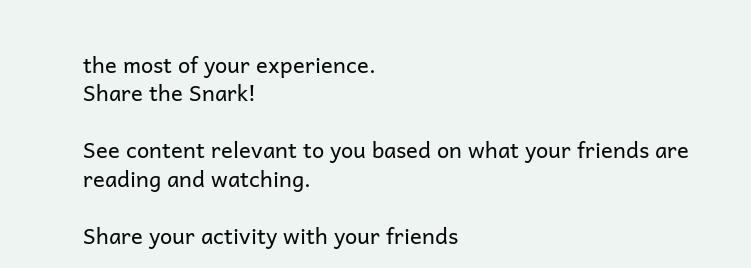the most of your experience.
Share the Snark!

See content relevant to you based on what your friends are reading and watching.

Share your activity with your friends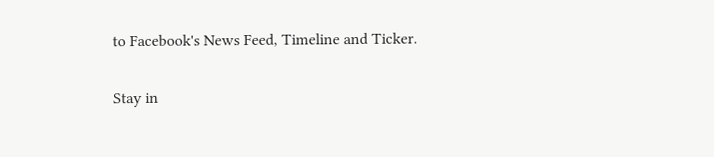to Facebook's News Feed, Timeline and Ticker.

Stay in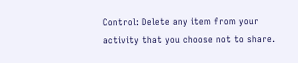Control: Delete any item from your activity that you choose not to share.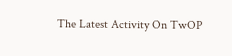The Latest Activity On TwOP